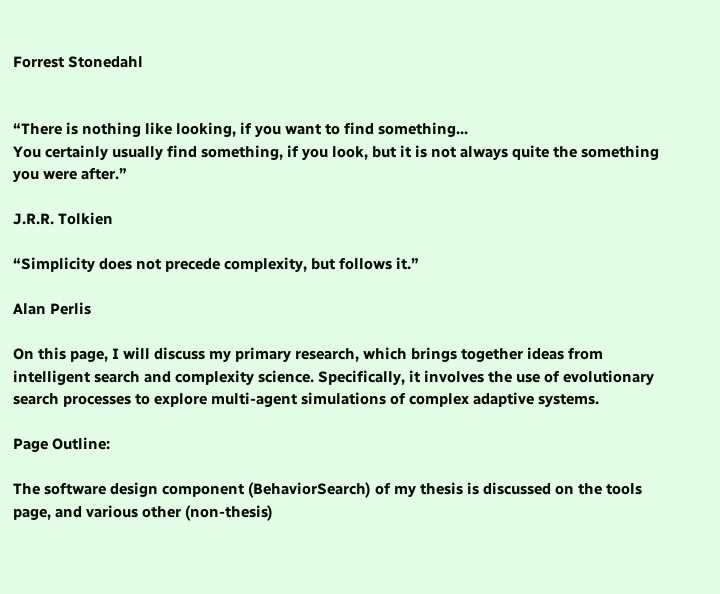Forrest Stonedahl


“There is nothing like looking, if you want to find something...
You certainly usually find something, if you look, but it is not always quite the something you were after.”

J.R.R. Tolkien

“Simplicity does not precede complexity, but follows it.”

Alan Perlis

On this page, I will discuss my primary research, which brings together ideas from intelligent search and complexity science. Specifically, it involves the use of evolutionary search processes to explore multi-agent simulations of complex adaptive systems.

Page Outline:

The software design component (BehaviorSearch) of my thesis is discussed on the tools page, and various other (non-thesis)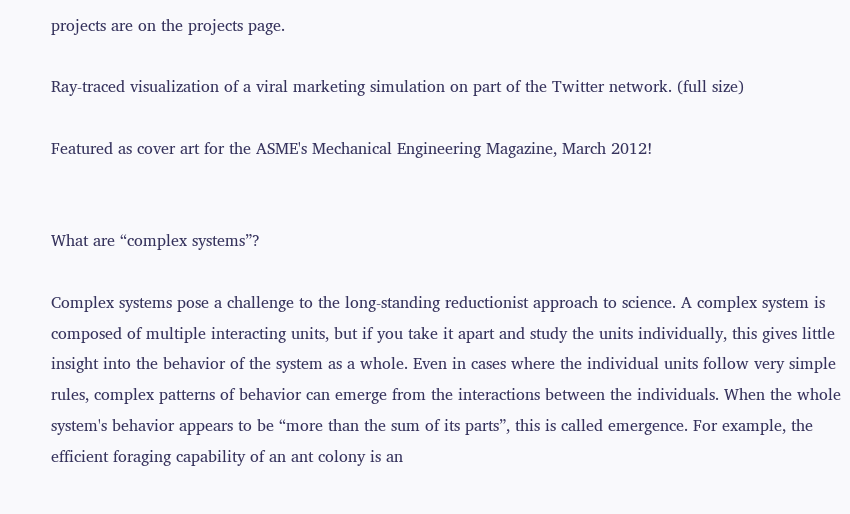projects are on the projects page.

Ray-traced visualization of a viral marketing simulation on part of the Twitter network. (full size)

Featured as cover art for the ASME's Mechanical Engineering Magazine, March 2012!


What are “complex systems”?

Complex systems pose a challenge to the long-standing reductionist approach to science. A complex system is composed of multiple interacting units, but if you take it apart and study the units individually, this gives little insight into the behavior of the system as a whole. Even in cases where the individual units follow very simple rules, complex patterns of behavior can emerge from the interactions between the individuals. When the whole system's behavior appears to be “more than the sum of its parts”, this is called emergence. For example, the efficient foraging capability of an ant colony is an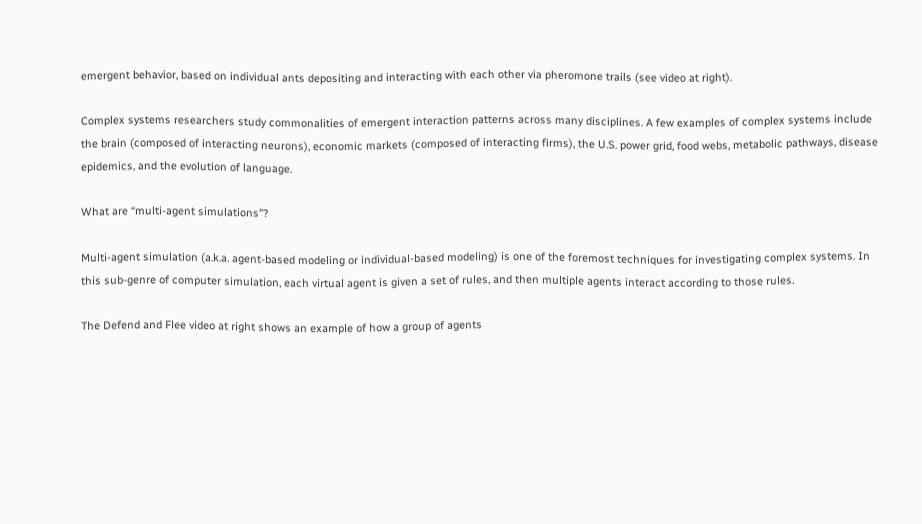emergent behavior, based on individual ants depositing and interacting with each other via pheromone trails (see video at right).

Complex systems researchers study commonalities of emergent interaction patterns across many disciplines. A few examples of complex systems include the brain (composed of interacting neurons), economic markets (composed of interacting firms), the U.S. power grid, food webs, metabolic pathways, disease epidemics, and the evolution of language.

What are “multi-agent simulations”?

Multi-agent simulation (a.k.a. agent-based modeling or individual-based modeling) is one of the foremost techniques for investigating complex systems. In this sub-genre of computer simulation, each virtual agent is given a set of rules, and then multiple agents interact according to those rules.

The Defend and Flee video at right shows an example of how a group of agents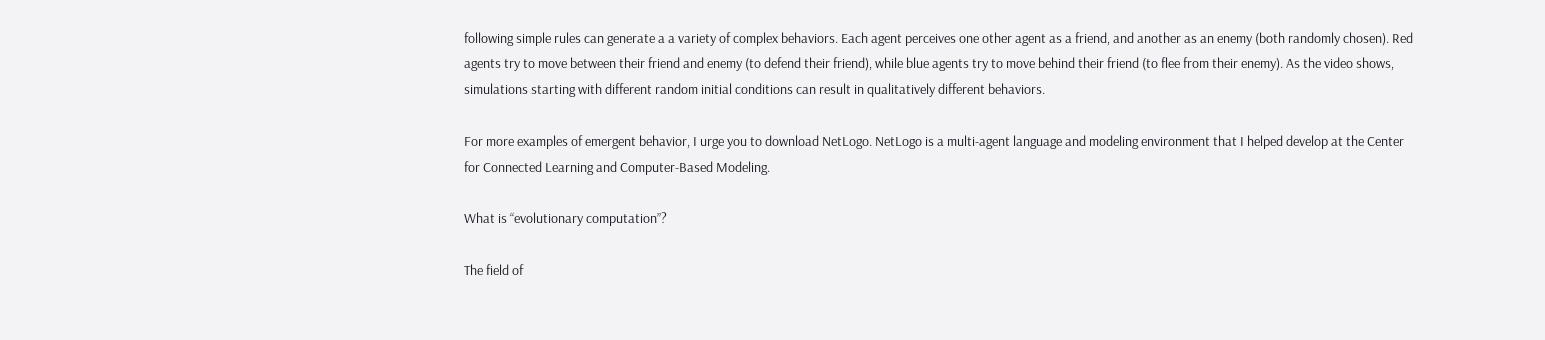following simple rules can generate a a variety of complex behaviors. Each agent perceives one other agent as a friend, and another as an enemy (both randomly chosen). Red agents try to move between their friend and enemy (to defend their friend), while blue agents try to move behind their friend (to flee from their enemy). As the video shows, simulations starting with different random initial conditions can result in qualitatively different behaviors.

For more examples of emergent behavior, I urge you to download NetLogo. NetLogo is a multi-agent language and modeling environment that I helped develop at the Center for Connected Learning and Computer-Based Modeling.

What is “evolutionary computation”?

The field of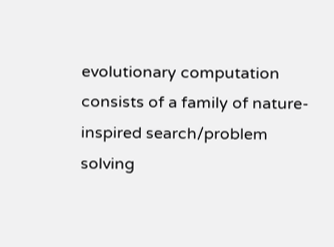evolutionary computation consists of a family of nature-inspired search/problem solving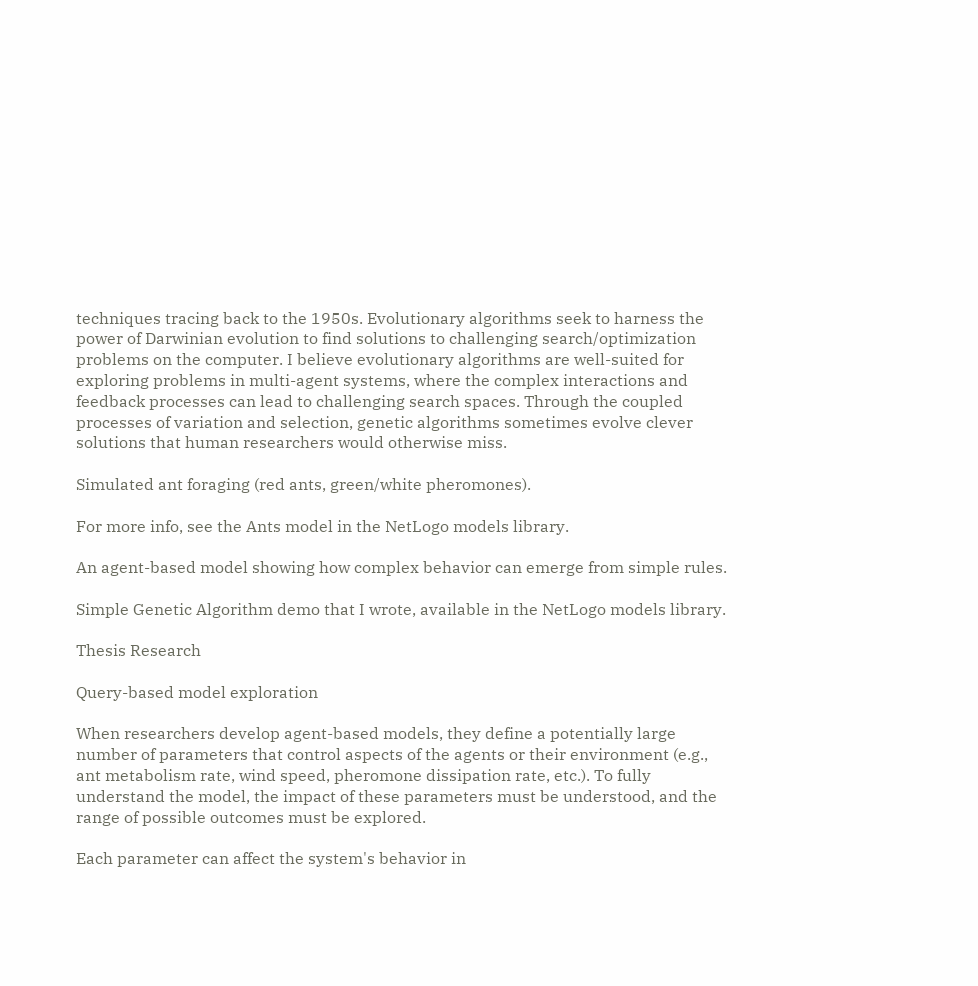techniques tracing back to the 1950s. Evolutionary algorithms seek to harness the power of Darwinian evolution to find solutions to challenging search/optimization problems on the computer. I believe evolutionary algorithms are well-suited for exploring problems in multi-agent systems, where the complex interactions and feedback processes can lead to challenging search spaces. Through the coupled processes of variation and selection, genetic algorithms sometimes evolve clever solutions that human researchers would otherwise miss.

Simulated ant foraging (red ants, green/white pheromones).

For more info, see the Ants model in the NetLogo models library.

An agent-based model showing how complex behavior can emerge from simple rules.

Simple Genetic Algorithm demo that I wrote, available in the NetLogo models library.

Thesis Research

Query-based model exploration

When researchers develop agent-based models, they define a potentially large number of parameters that control aspects of the agents or their environment (e.g., ant metabolism rate, wind speed, pheromone dissipation rate, etc.). To fully understand the model, the impact of these parameters must be understood, and the range of possible outcomes must be explored.

Each parameter can affect the system's behavior in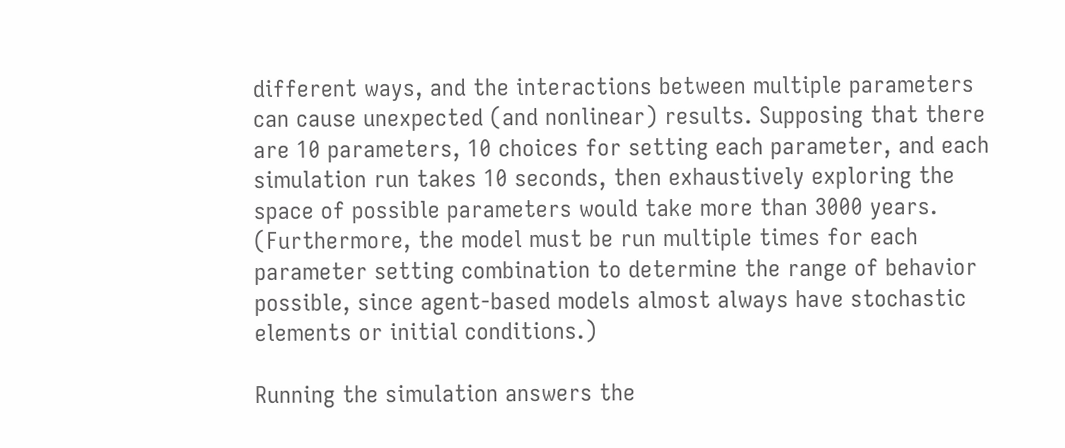different ways, and the interactions between multiple parameters can cause unexpected (and nonlinear) results. Supposing that there are 10 parameters, 10 choices for setting each parameter, and each simulation run takes 10 seconds, then exhaustively exploring the space of possible parameters would take more than 3000 years. (Furthermore, the model must be run multiple times for each parameter setting combination to determine the range of behavior possible, since agent-based models almost always have stochastic elements or initial conditions.)

Running the simulation answers the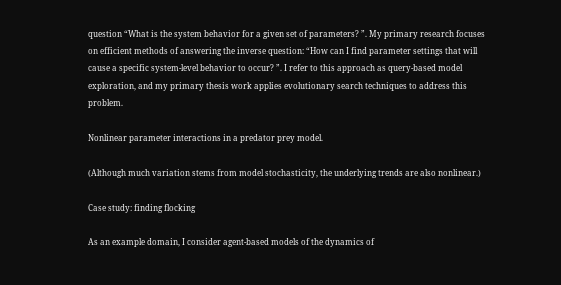question “What is the system behavior for a given set of parameters? ”. My primary research focuses on efficient methods of answering the inverse question: “How can I find parameter settings that will cause a specific system-level behavior to occur? ”. I refer to this approach as query-based model exploration, and my primary thesis work applies evolutionary search techniques to address this problem.

Nonlinear parameter interactions in a predator prey model.

(Although much variation stems from model stochasticity, the underlying trends are also nonlinear.)

Case study: finding flocking

As an example domain, I consider agent-based models of the dynamics of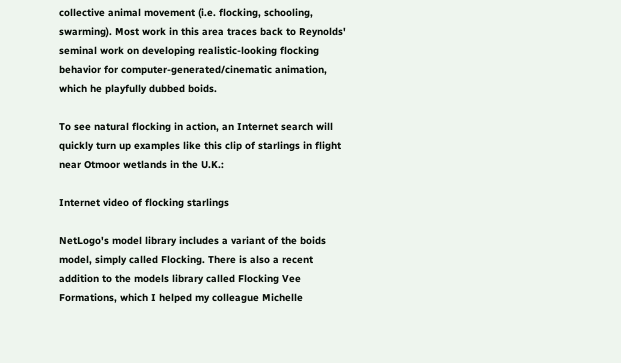collective animal movement (i.e. flocking, schooling, swarming). Most work in this area traces back to Reynolds' seminal work on developing realistic-looking flocking behavior for computer-generated/cinematic animation, which he playfully dubbed boids.

To see natural flocking in action, an Internet search will quickly turn up examples like this clip of starlings in flight near Otmoor wetlands in the U.K.:

Internet video of flocking starlings

NetLogo's model library includes a variant of the boids model, simply called Flocking. There is also a recent addition to the models library called Flocking Vee Formations, which I helped my colleague Michelle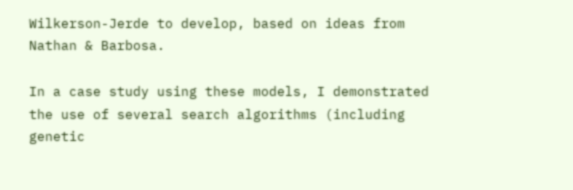Wilkerson-Jerde to develop, based on ideas from Nathan & Barbosa.

In a case study using these models, I demonstrated the use of several search algorithms (including genetic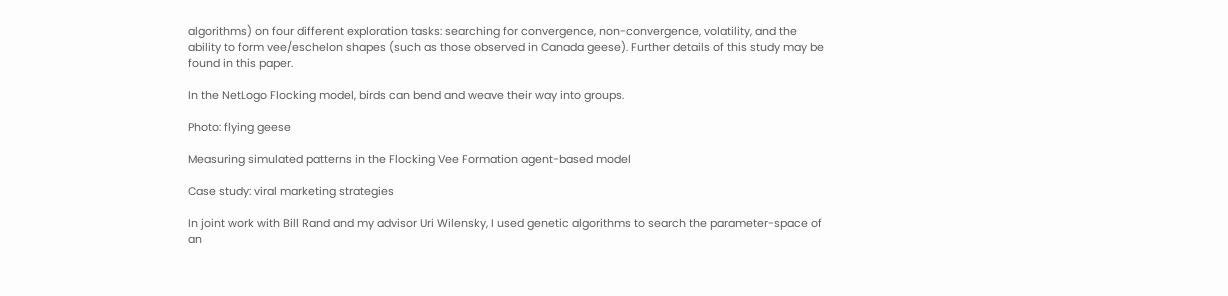algorithms) on four different exploration tasks: searching for convergence, non-convergence, volatility, and the ability to form vee/eschelon shapes (such as those observed in Canada geese). Further details of this study may be found in this paper.

In the NetLogo Flocking model, birds can bend and weave their way into groups.

Photo: flying geese

Measuring simulated patterns in the Flocking Vee Formation agent-based model

Case study: viral marketing strategies

In joint work with Bill Rand and my advisor Uri Wilensky, I used genetic algorithms to search the parameter-space of an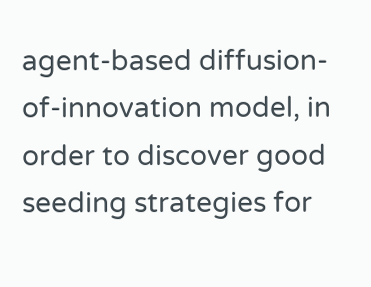agent-based diffusion-of-innovation model, in order to discover good seeding strategies for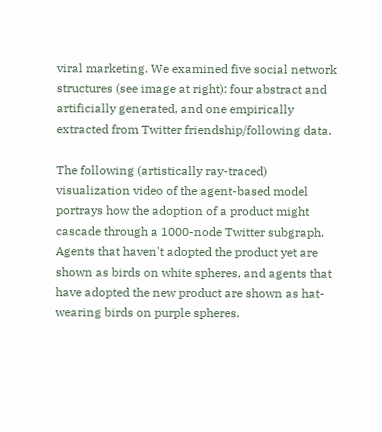viral marketing. We examined five social network structures (see image at right): four abstract and artificially generated, and one empirically extracted from Twitter friendship/following data.

The following (artistically ray-traced) visualization video of the agent-based model portrays how the adoption of a product might cascade through a 1000-node Twitter subgraph. Agents that haven't adopted the product yet are shown as birds on white spheres, and agents that have adopted the new product are shown as hat-wearing birds on purple spheres.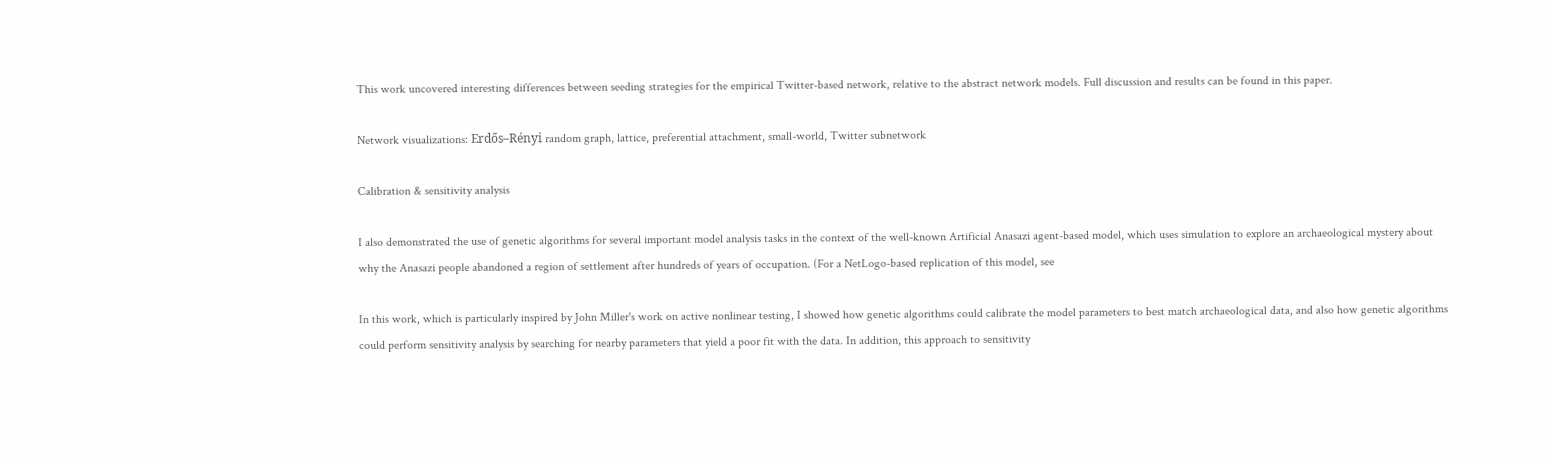This work uncovered interesting differences between seeding strategies for the empirical Twitter-based network, relative to the abstract network models. Full discussion and results can be found in this paper.

Network visualizations: Erdős–Rényi random graph, lattice, preferential attachment, small-world, Twitter subnetwork

Calibration & sensitivity analysis

I also demonstrated the use of genetic algorithms for several important model analysis tasks in the context of the well-known Artificial Anasazi agent-based model, which uses simulation to explore an archaeological mystery about why the Anasazi people abandoned a region of settlement after hundreds of years of occupation. (For a NetLogo-based replication of this model, see

In this work, which is particularly inspired by John Miller's work on active nonlinear testing, I showed how genetic algorithms could calibrate the model parameters to best match archaeological data, and also how genetic algorithms could perform sensitivity analysis by searching for nearby parameters that yield a poor fit with the data. In addition, this approach to sensitivity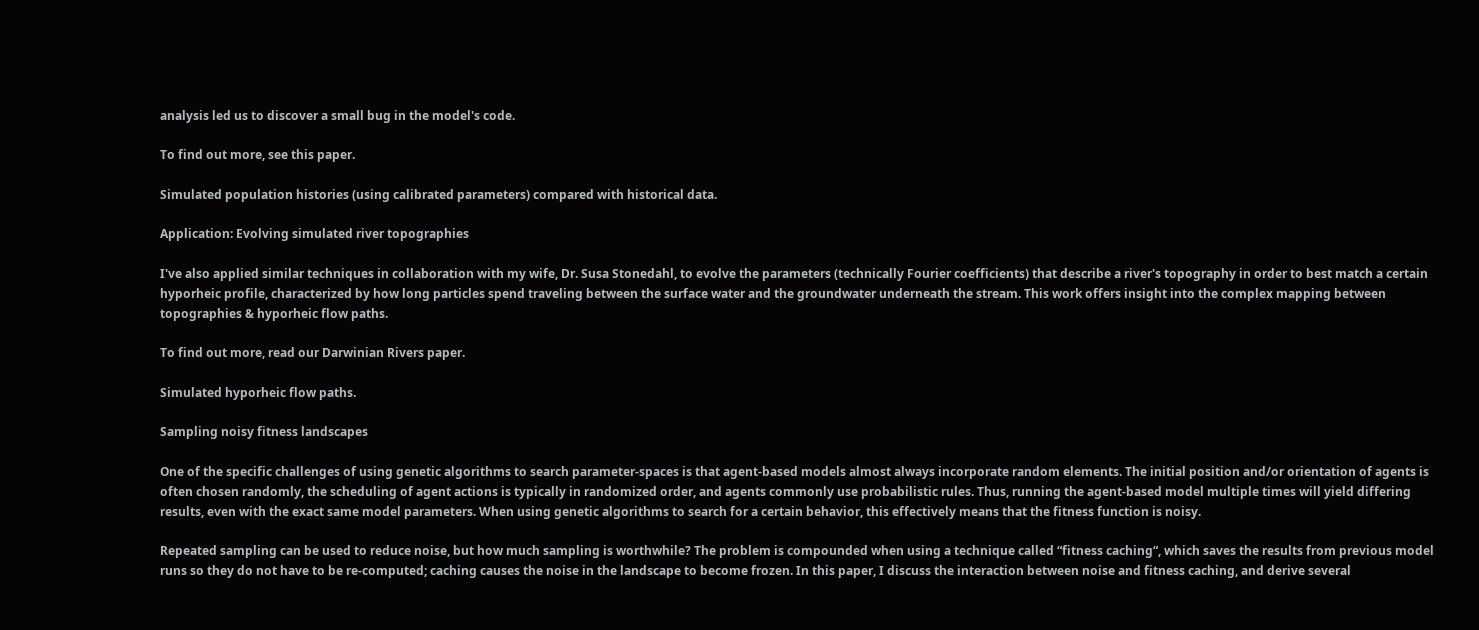analysis led us to discover a small bug in the model's code.

To find out more, see this paper.

Simulated population histories (using calibrated parameters) compared with historical data.

Application: Evolving simulated river topographies

I've also applied similar techniques in collaboration with my wife, Dr. Susa Stonedahl, to evolve the parameters (technically Fourier coefficients) that describe a river's topography in order to best match a certain hyporheic profile, characterized by how long particles spend traveling between the surface water and the groundwater underneath the stream. This work offers insight into the complex mapping between topographies & hyporheic flow paths.

To find out more, read our Darwinian Rivers paper.

Simulated hyporheic flow paths.

Sampling noisy fitness landscapes

One of the specific challenges of using genetic algorithms to search parameter-spaces is that agent-based models almost always incorporate random elements. The initial position and/or orientation of agents is often chosen randomly, the scheduling of agent actions is typically in randomized order, and agents commonly use probabilistic rules. Thus, running the agent-based model multiple times will yield differing results, even with the exact same model parameters. When using genetic algorithms to search for a certain behavior, this effectively means that the fitness function is noisy.

Repeated sampling can be used to reduce noise, but how much sampling is worthwhile? The problem is compounded when using a technique called “fitness caching“, which saves the results from previous model runs so they do not have to be re-computed; caching causes the noise in the landscape to become frozen. In this paper, I discuss the interaction between noise and fitness caching, and derive several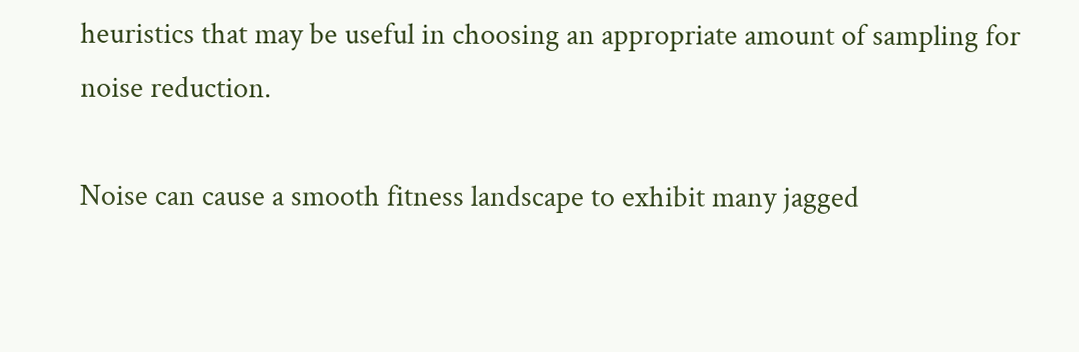heuristics that may be useful in choosing an appropriate amount of sampling for noise reduction.

Noise can cause a smooth fitness landscape to exhibit many jagged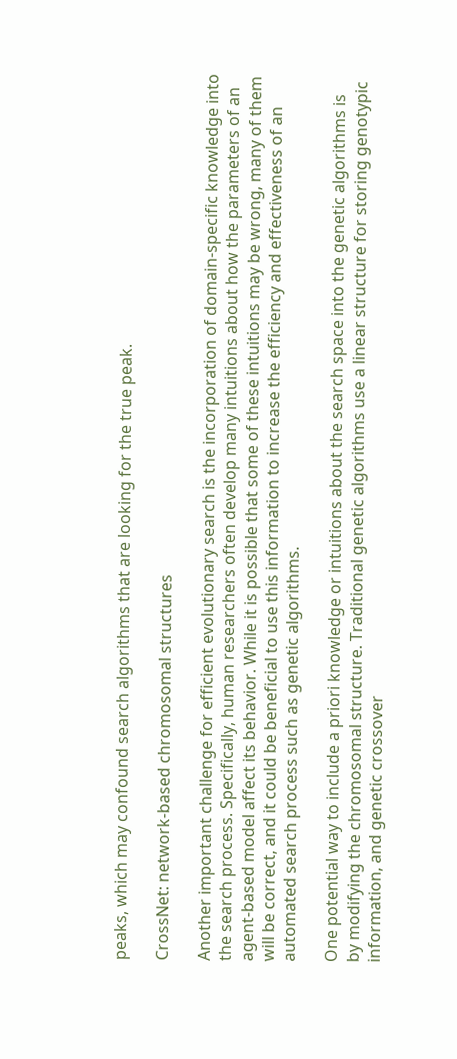peaks, which may confound search algorithms that are looking for the true peak.

CrossNet: network-based chromosomal structures

Another important challenge for efficient evolutionary search is the incorporation of domain-specific knowledge into the search process. Specifically, human researchers often develop many intuitions about how the parameters of an agent-based model affect its behavior. While it is possible that some of these intuitions may be wrong, many of them will be correct, and it could be beneficial to use this information to increase the efficiency and effectiveness of an automated search process such as genetic algorithms.

One potential way to include a priori knowledge or intuitions about the search space into the genetic algorithms is by modifying the chromosomal structure. Traditional genetic algorithms use a linear structure for storing genotypic information, and genetic crossover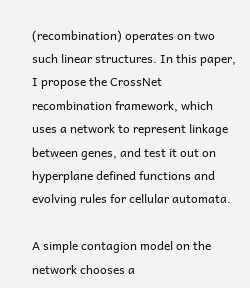(recombination) operates on two such linear structures. In this paper, I propose the CrossNet recombination framework, which uses a network to represent linkage between genes, and test it out on hyperplane defined functions and evolving rules for cellular automata.

A simple contagion model on the network chooses a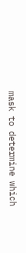mask to determine which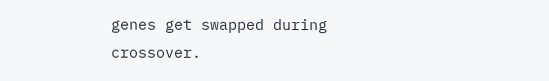genes get swapped during crossover.